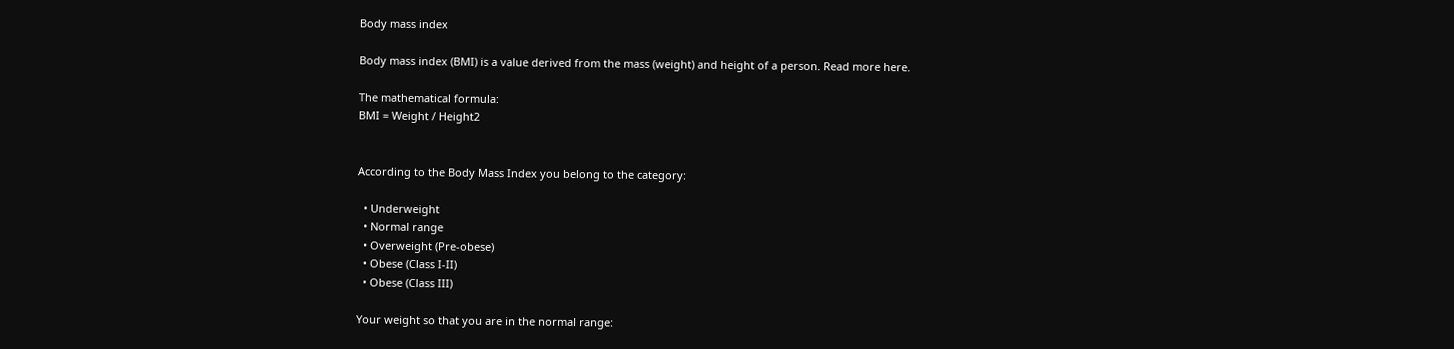Body mass index

Body mass index (BMI) is a value derived from the mass (weight) and height of a person. Read more here.

The mathematical formula:
BMI = Weight / Height2


According to the Body Mass Index you belong to the category:

  • Underweight
  • Normal range
  • Overweight (Pre-obese)
  • Obese (Class I-II)
  • Obese (Class III)

Your weight so that you are in the normal range: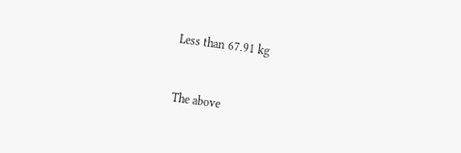Less than 67.91 kg


The above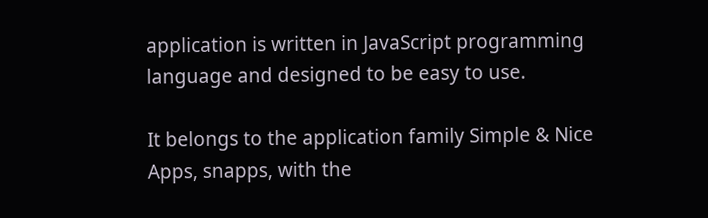application is written in JavaScript programming language and designed to be easy to use.

It belongs to the application family Simple & Nice Apps, snapps, with the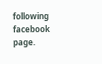following facebook page.